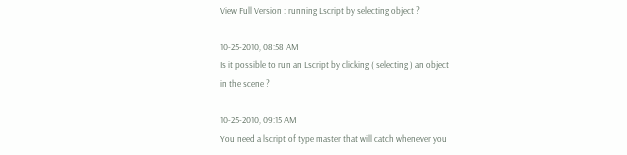View Full Version : running Lscript by selecting object ?

10-25-2010, 08:58 AM
Is it possible to run an Lscript by clicking ( selecting ) an object
in the scene ?

10-25-2010, 09:15 AM
You need a lscript of type master that will catch whenever you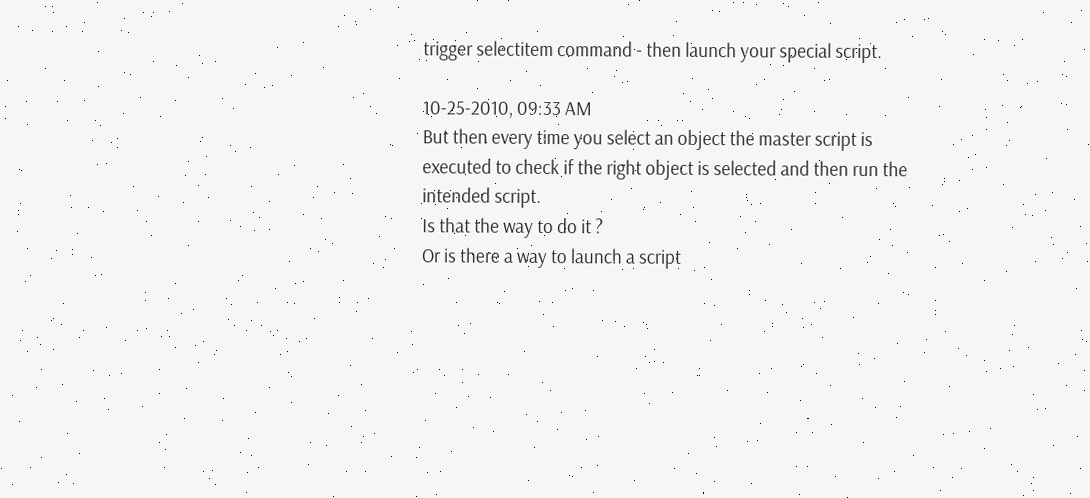trigger selectitem command - then launch your special script.

10-25-2010, 09:33 AM
But then every time you select an object the master script is executed to check if the right object is selected and then run the intended script.
Is that the way to do it ?
Or is there a way to launch a script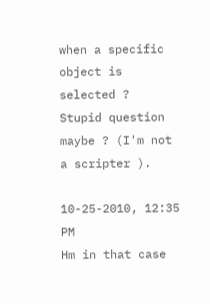when a specific object is selected ?
Stupid question maybe ? (I'm not a scripter ).

10-25-2010, 12:35 PM
Hm in that case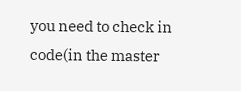you need to check in code(in the master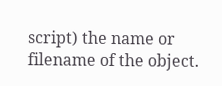script) the name or filename of the object.